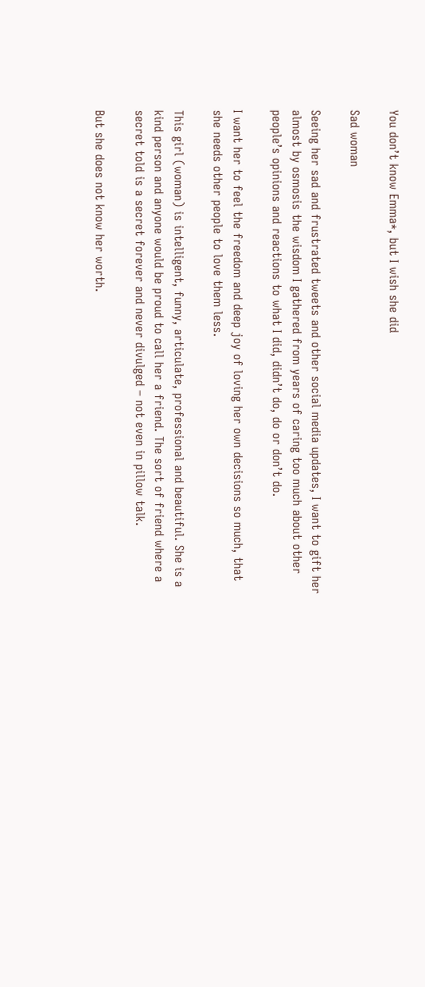You don’t know Emma*, but I wish she did

Sad woman

Seeing her sad and frustrated tweets and other social media updates, I want to gift her almost by osmosis the wisdom I gathered from years of caring too much about other people’s opinions and reactions to what I did, didn’t do, do or don’t do.

I want her to feel the freedom and deep joy of loving her own decisions so much, that she needs other people to love them less.

This girl (woman) is intelligent, funny, articulate, professional and beautiful. She is a kind person and anyone would be proud to call her a friend. The sort of friend where a secret told is a secret forever and never divulged – not even in pillow talk.

But she does not know her worth.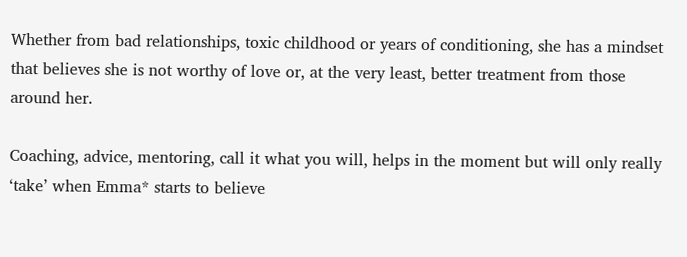Whether from bad relationships, toxic childhood or years of conditioning, she has a mindset that believes she is not worthy of love or, at the very least, better treatment from those around her.

Coaching, advice, mentoring, call it what you will, helps in the moment but will only really ‘take’ when Emma* starts to believe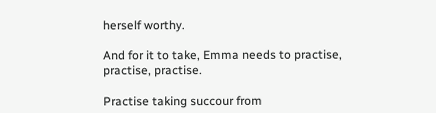herself worthy.

And for it to take, Emma needs to practise, practise, practise.

Practise taking succour from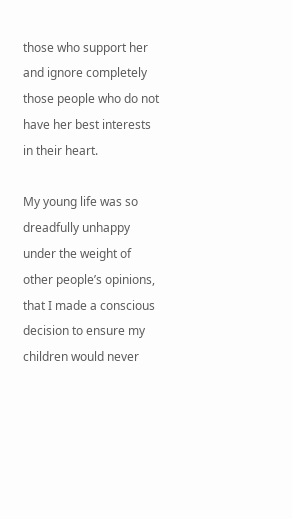those who support her and ignore completely those people who do not have her best interests in their heart.

My young life was so dreadfully unhappy under the weight of other people’s opinions, that I made a conscious decision to ensure my children would never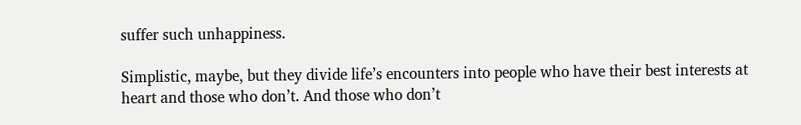suffer such unhappiness.

Simplistic, maybe, but they divide life’s encounters into people who have their best interests at heart and those who don’t. And those who don’t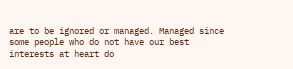are to be ignored or managed. Managed since some people who do not have our best interests at heart do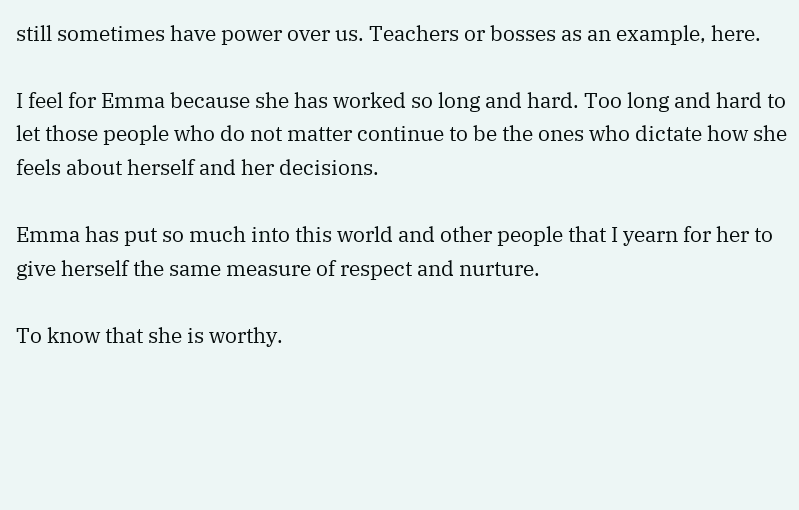still sometimes have power over us. Teachers or bosses as an example, here.

I feel for Emma because she has worked so long and hard. Too long and hard to let those people who do not matter continue to be the ones who dictate how she feels about herself and her decisions.

Emma has put so much into this world and other people that I yearn for her to give herself the same measure of respect and nurture.

To know that she is worthy.